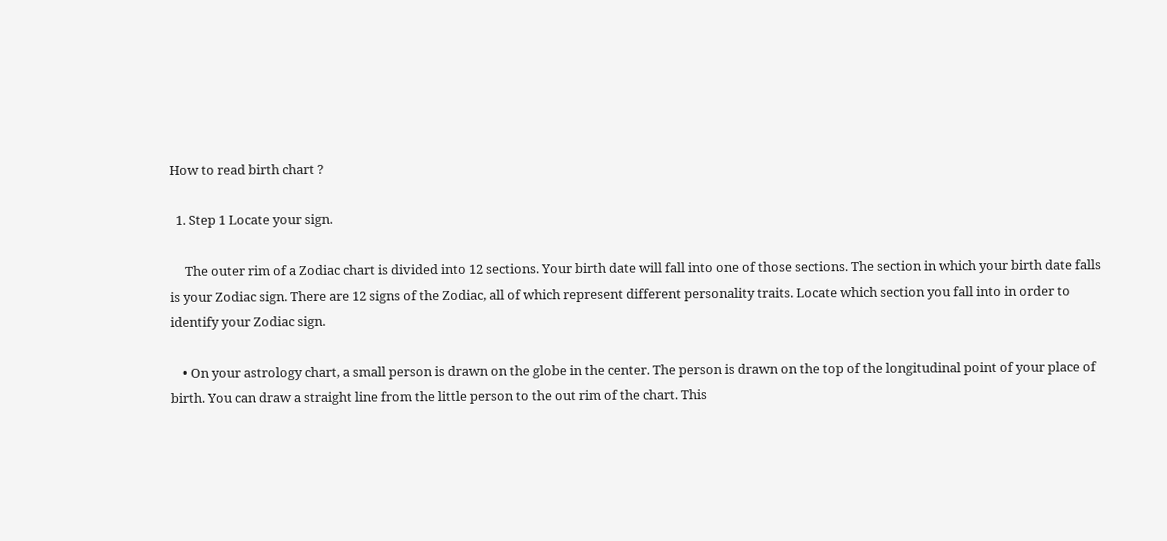How to read birth chart ?

  1. Step 1 Locate your sign.

     The outer rim of a Zodiac chart is divided into 12 sections. Your birth date will fall into one of those sections. The section in which your birth date falls is your Zodiac sign. There are 12 signs of the Zodiac, all of which represent different personality traits. Locate which section you fall into in order to identify your Zodiac sign.

    • On your astrology chart, a small person is drawn on the globe in the center. The person is drawn on the top of the longitudinal point of your place of birth. You can draw a straight line from the little person to the out rim of the chart. This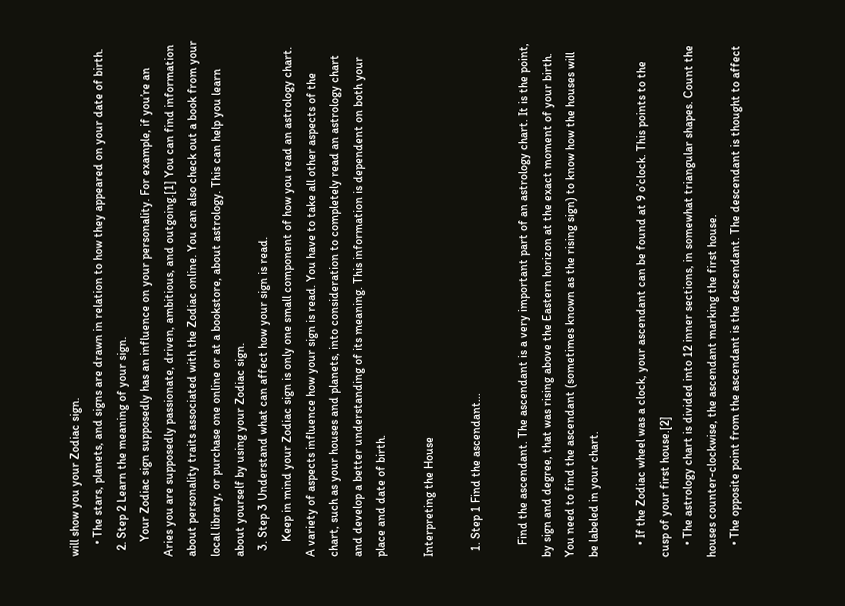will show you your Zodiac sign.
    • The stars, planets, and signs are drawn in relation to how they appeared on your date of birth.
  2. Step 2 Learn the meaning of your sign.
     Your Zodiac sign supposedly has an influence on your personality. For example, if you’re an Aries you are supposedly passionate, driven, ambitious, and outgoing.[1] You can find information about personality traits associated with the Zodiac online. You can also check out a book from your local library, or purchase one online or at a bookstore, about astrology. This can help you learn about yourself by using your Zodiac sign.
  3. Step 3 Understand what can affect how your sign is read.
     Keep in mind your Zodiac sign is only one small component of how you read an astrology chart. A variety of aspects influence how your sign is read. You have to take all other aspects of the chart, such as your houses and planets, into consideration to completely read an astrology chart and develop a better understanding of its meaning. This information is dependent on both your place and date of birth.

Interpreting the House

  1. Step 1 Find the ascendant...

    Find the ascendant. The ascendant is a very important part of an astrology chart. It is the point, by sign and degree, that was rising above the Eastern horizon at the exact moment of your birth. You need to find the ascendant (sometimes known as the rising sign) to know how the houses will be labeled in your chart.

    • If the Zodiac wheel was a clock, your ascendant can be found at 9 o’clock. This points to the cusp of your first house.[2]
    • The astrology chart is divided into 12 inner sections, in somewhat triangular shapes. Count the houses counter-clockwise, the ascendant marking the first house.
    • The opposite point from the ascendant is the descendant. The descendant is thought to affect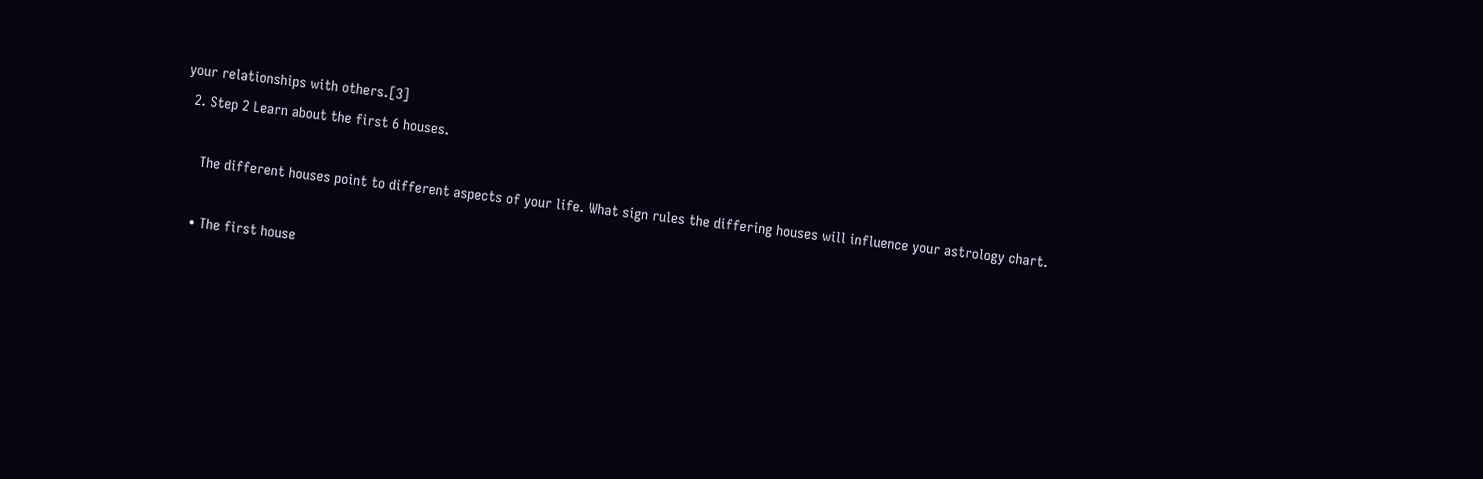your relationships with others.[3]
  2. Step 2 Learn about the first 6 houses.

     The different houses point to different aspects of your life. What sign rules the differing houses will influence your astrology chart.

    • The first house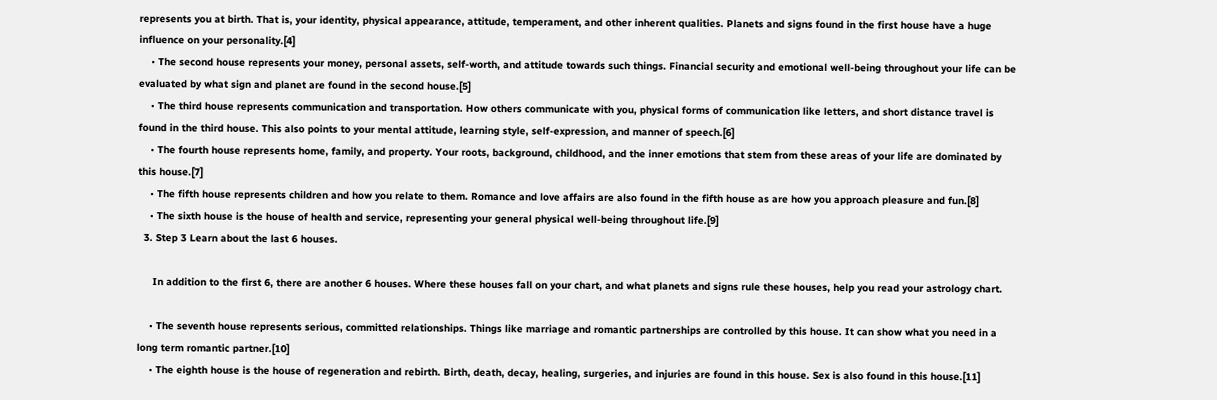represents you at birth. That is, your identity, physical appearance, attitude, temperament, and other inherent qualities. Planets and signs found in the first house have a huge influence on your personality.[4]
    • The second house represents your money, personal assets, self-worth, and attitude towards such things. Financial security and emotional well-being throughout your life can be evaluated by what sign and planet are found in the second house.[5]
    • The third house represents communication and transportation. How others communicate with you, physical forms of communication like letters, and short distance travel is found in the third house. This also points to your mental attitude, learning style, self-expression, and manner of speech.[6]
    • The fourth house represents home, family, and property. Your roots, background, childhood, and the inner emotions that stem from these areas of your life are dominated by this house.[7]
    • The fifth house represents children and how you relate to them. Romance and love affairs are also found in the fifth house as are how you approach pleasure and fun.[8]
    • The sixth house is the house of health and service, representing your general physical well-being throughout life.[9]
  3. Step 3 Learn about the last 6 houses.

     In addition to the first 6, there are another 6 houses. Where these houses fall on your chart, and what planets and signs rule these houses, help you read your astrology chart.

    • The seventh house represents serious, committed relationships. Things like marriage and romantic partnerships are controlled by this house. It can show what you need in a long term romantic partner.[10]
    • The eighth house is the house of regeneration and rebirth. Birth, death, decay, healing, surgeries, and injuries are found in this house. Sex is also found in this house.[11]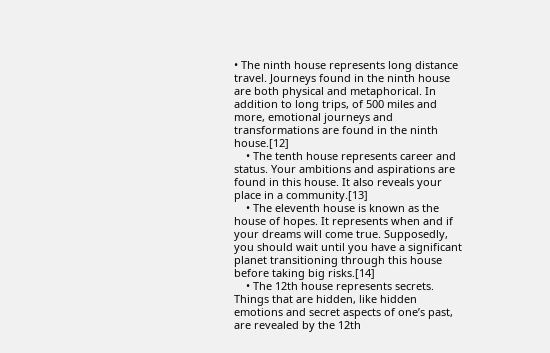• The ninth house represents long distance travel. Journeys found in the ninth house are both physical and metaphorical. In addition to long trips, of 500 miles and more, emotional journeys and transformations are found in the ninth house.[12]
    • The tenth house represents career and status. Your ambitions and aspirations are found in this house. It also reveals your place in a community.[13]
    • The eleventh house is known as the house of hopes. It represents when and if your dreams will come true. Supposedly, you should wait until you have a significant planet transitioning through this house before taking big risks.[14]
    • The 12th house represents secrets. Things that are hidden, like hidden emotions and secret aspects of one’s past, are revealed by the 12th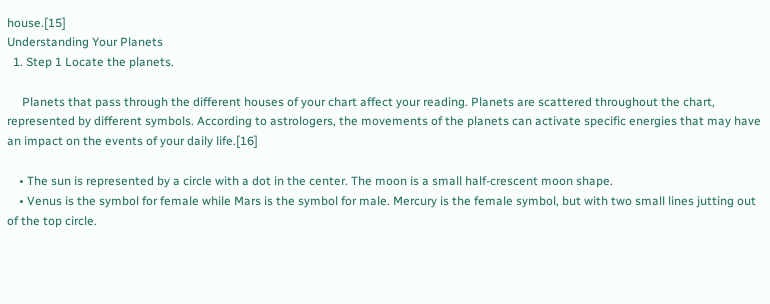house.[15]
Understanding Your Planets
  1. Step 1 Locate the planets.

     Planets that pass through the different houses of your chart affect your reading. Planets are scattered throughout the chart, represented by different symbols. According to astrologers, the movements of the planets can activate specific energies that may have an impact on the events of your daily life.[16]

    • The sun is represented by a circle with a dot in the center. The moon is a small half-crescent moon shape.
    • Venus is the symbol for female while Mars is the symbol for male. Mercury is the female symbol, but with two small lines jutting out of the top circle.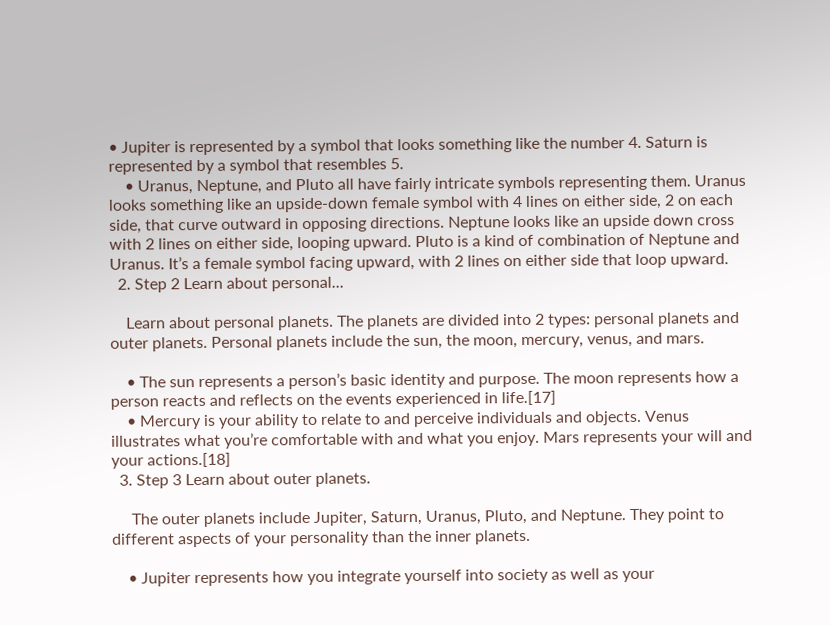• Jupiter is represented by a symbol that looks something like the number 4. Saturn is represented by a symbol that resembles 5.
    • Uranus, Neptune, and Pluto all have fairly intricate symbols representing them. Uranus looks something like an upside-down female symbol with 4 lines on either side, 2 on each side, that curve outward in opposing directions. Neptune looks like an upside down cross with 2 lines on either side, looping upward. Pluto is a kind of combination of Neptune and Uranus. It’s a female symbol facing upward, with 2 lines on either side that loop upward.
  2. Step 2 Learn about personal...

    Learn about personal planets. The planets are divided into 2 types: personal planets and outer planets. Personal planets include the sun, the moon, mercury, venus, and mars.

    • The sun represents a person’s basic identity and purpose. The moon represents how a person reacts and reflects on the events experienced in life.[17]
    • Mercury is your ability to relate to and perceive individuals and objects. Venus illustrates what you’re comfortable with and what you enjoy. Mars represents your will and your actions.[18]
  3. Step 3 Learn about outer planets.

     The outer planets include Jupiter, Saturn, Uranus, Pluto, and Neptune. They point to different aspects of your personality than the inner planets.

    • Jupiter represents how you integrate yourself into society as well as your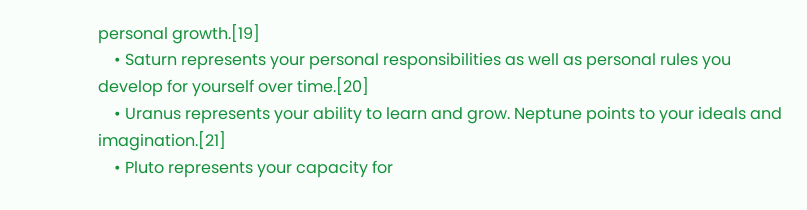personal growth.[19]
    • Saturn represents your personal responsibilities as well as personal rules you develop for yourself over time.[20]
    • Uranus represents your ability to learn and grow. Neptune points to your ideals and imagination.[21]
    • Pluto represents your capacity for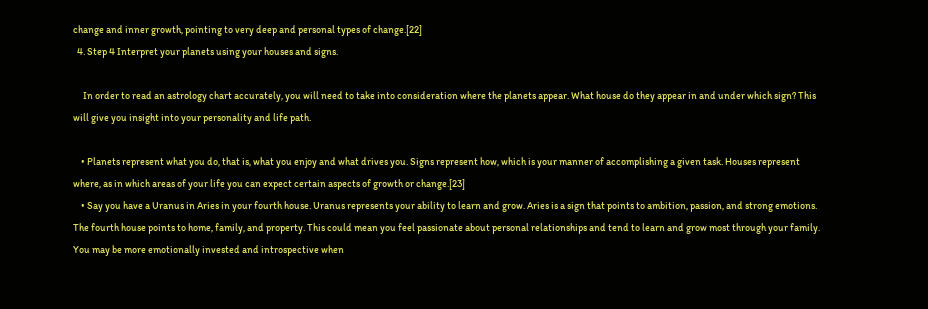change and inner growth, pointing to very deep and personal types of change.[22]
  4. Step 4 Interpret your planets using your houses and signs.

     In order to read an astrology chart accurately, you will need to take into consideration where the planets appear. What house do they appear in and under which sign? This will give you insight into your personality and life path.

    • Planets represent what you do, that is, what you enjoy and what drives you. Signs represent how, which is your manner of accomplishing a given task. Houses represent where, as in which areas of your life you can expect certain aspects of growth or change.[23]
    • Say you have a Uranus in Aries in your fourth house. Uranus represents your ability to learn and grow. Aries is a sign that points to ambition, passion, and strong emotions. The fourth house points to home, family, and property. This could mean you feel passionate about personal relationships and tend to learn and grow most through your family. You may be more emotionally invested and introspective when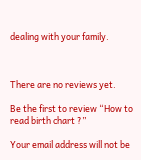dealing with your family.



There are no reviews yet.

Be the first to review “How to read birth chart ?”

Your email address will not be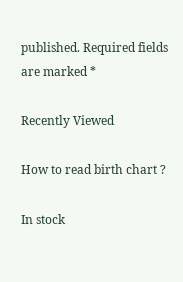published. Required fields are marked *

Recently Viewed

How to read birth chart ?

In stock